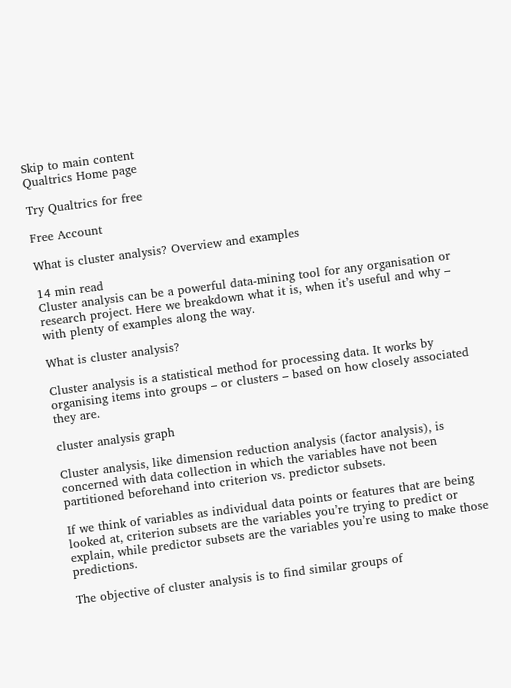Skip to main content
Qualtrics Home page

Try Qualtrics for free

Free Account

What is cluster analysis? Overview and examples

14 min read
Cluster analysis can be a powerful data-mining tool for any organisation or research project. Here we breakdown what it is, when it’s useful and why – with plenty of examples along the way.

What is cluster analysis?

Cluster analysis is a statistical method for processing data. It works by organising items into groups – or clusters – based on how closely associated they are.

cluster analysis graph

Cluster analysis, like dimension reduction analysis (factor analysis), is concerned with data collection in which the variables have not been partitioned beforehand into criterion vs. predictor subsets.

If we think of variables as individual data points or features that are being looked at, criterion subsets are the variables you’re trying to predict or explain, while predictor subsets are the variables you’re using to make those predictions.

The objective of cluster analysis is to find similar groups of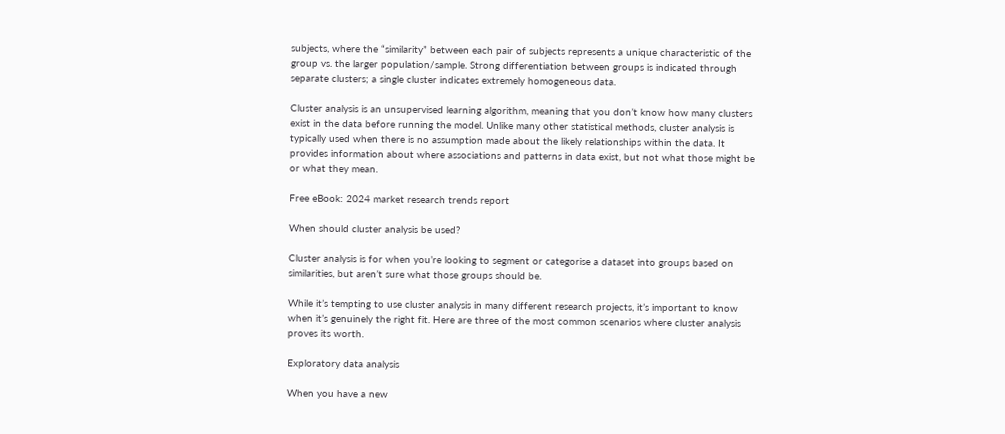subjects, where the “similarity” between each pair of subjects represents a unique characteristic of the group vs. the larger population/sample. Strong differentiation between groups is indicated through separate clusters; a single cluster indicates extremely homogeneous data.

Cluster analysis is an unsupervised learning algorithm, meaning that you don’t know how many clusters exist in the data before running the model. Unlike many other statistical methods, cluster analysis is typically used when there is no assumption made about the likely relationships within the data. It provides information about where associations and patterns in data exist, but not what those might be or what they mean.

Free eBook: 2024 market research trends report

When should cluster analysis be used?

Cluster analysis is for when you’re looking to segment or categorise a dataset into groups based on similarities, but aren’t sure what those groups should be.

While it’s tempting to use cluster analysis in many different research projects, it’s important to know when it’s genuinely the right fit. Here are three of the most common scenarios where cluster analysis proves its worth.

Exploratory data analysis

When you have a new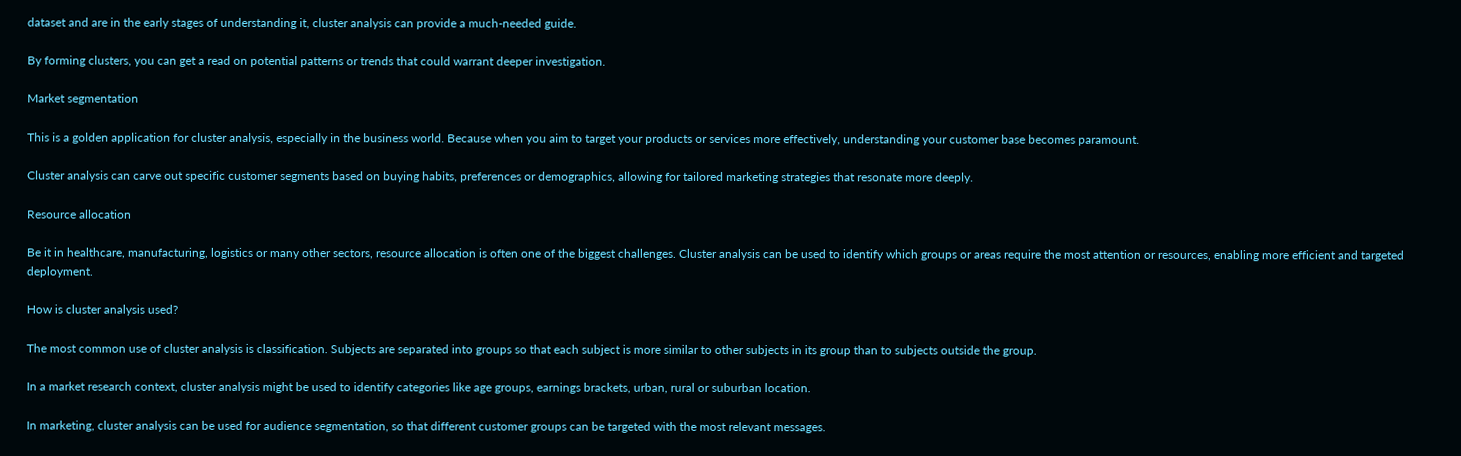dataset and are in the early stages of understanding it, cluster analysis can provide a much-needed guide.

By forming clusters, you can get a read on potential patterns or trends that could warrant deeper investigation.

Market segmentation

This is a golden application for cluster analysis, especially in the business world. Because when you aim to target your products or services more effectively, understanding your customer base becomes paramount.

Cluster analysis can carve out specific customer segments based on buying habits, preferences or demographics, allowing for tailored marketing strategies that resonate more deeply.

Resource allocation

Be it in healthcare, manufacturing, logistics or many other sectors, resource allocation is often one of the biggest challenges. Cluster analysis can be used to identify which groups or areas require the most attention or resources, enabling more efficient and targeted deployment.

How is cluster analysis used?

The most common use of cluster analysis is classification. Subjects are separated into groups so that each subject is more similar to other subjects in its group than to subjects outside the group.

In a market research context, cluster analysis might be used to identify categories like age groups, earnings brackets, urban, rural or suburban location.

In marketing, cluster analysis can be used for audience segmentation, so that different customer groups can be targeted with the most relevant messages.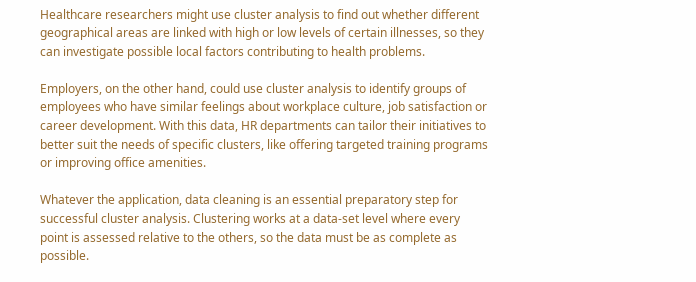Healthcare researchers might use cluster analysis to find out whether different geographical areas are linked with high or low levels of certain illnesses, so they can investigate possible local factors contributing to health problems.

Employers, on the other hand, could use cluster analysis to identify groups of employees who have similar feelings about workplace culture, job satisfaction or career development. With this data, HR departments can tailor their initiatives to better suit the needs of specific clusters, like offering targeted training programs or improving office amenities.

Whatever the application, data cleaning is an essential preparatory step for successful cluster analysis. Clustering works at a data-set level where every point is assessed relative to the others, so the data must be as complete as possible.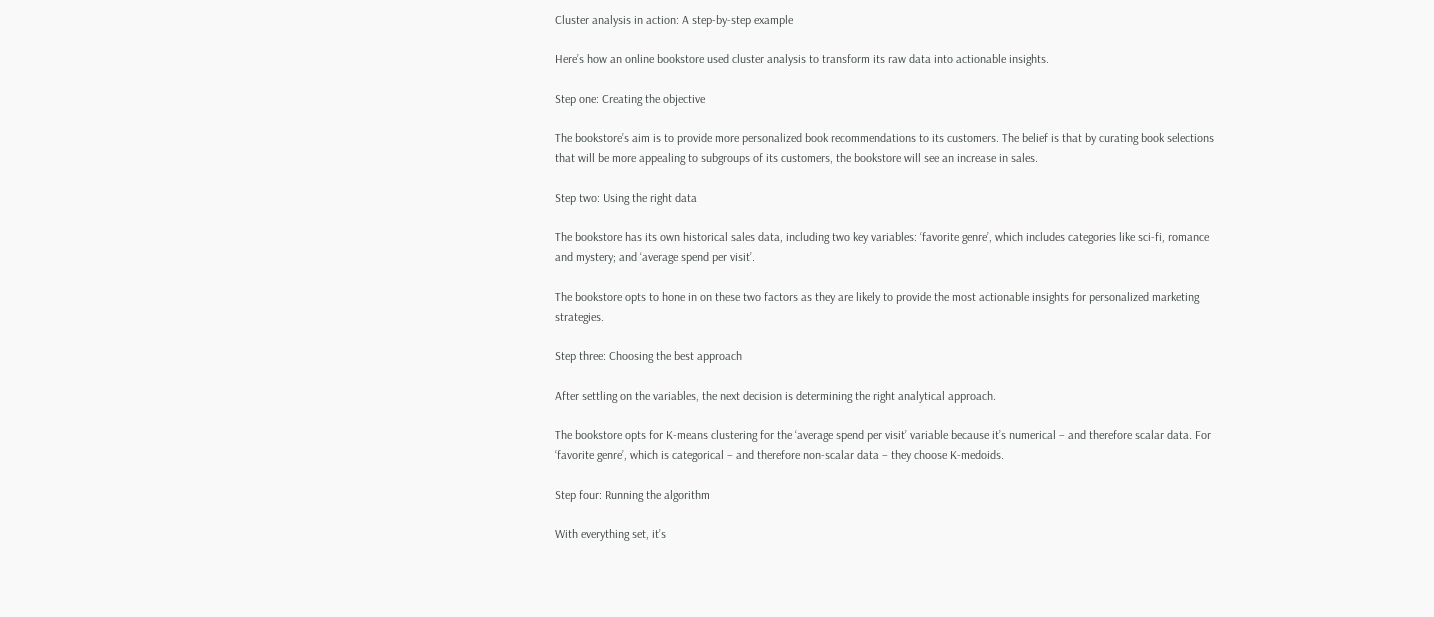Cluster analysis in action: A step-by-step example

Here’s how an online bookstore used cluster analysis to transform its raw data into actionable insights.

Step one: Creating the objective

The bookstore’s aim is to provide more personalized book recommendations to its customers. The belief is that by curating book selections that will be more appealing to subgroups of its customers, the bookstore will see an increase in sales.

Step two: Using the right data

The bookstore has its own historical sales data, including two key variables: ‘favorite genre’, which includes categories like sci-fi, romance and mystery; and ‘average spend per visit’.

The bookstore opts to hone in on these two factors as they are likely to provide the most actionable insights for personalized marketing strategies.

Step three: Choosing the best approach

After settling on the variables, the next decision is determining the right analytical approach.

The bookstore opts for K-means clustering for the ‘average spend per visit’ variable because it’s numerical – and therefore scalar data. For ‘favorite genre’, which is categorical – and therefore non-scalar data – they choose K-medoids.

Step four: Running the algorithm

With everything set, it’s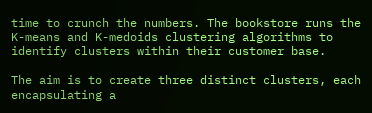time to crunch the numbers. The bookstore runs the K-means and K-medoids clustering algorithms to identify clusters within their customer base.

The aim is to create three distinct clusters, each encapsulating a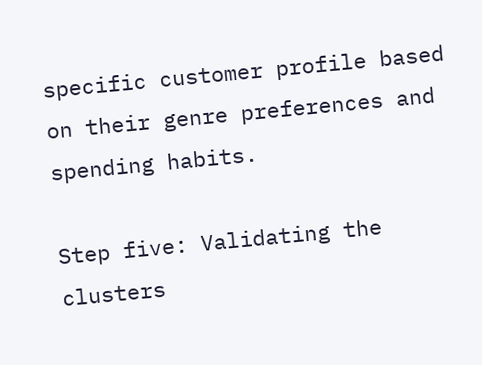specific customer profile based on their genre preferences and spending habits.

Step five: Validating the clusters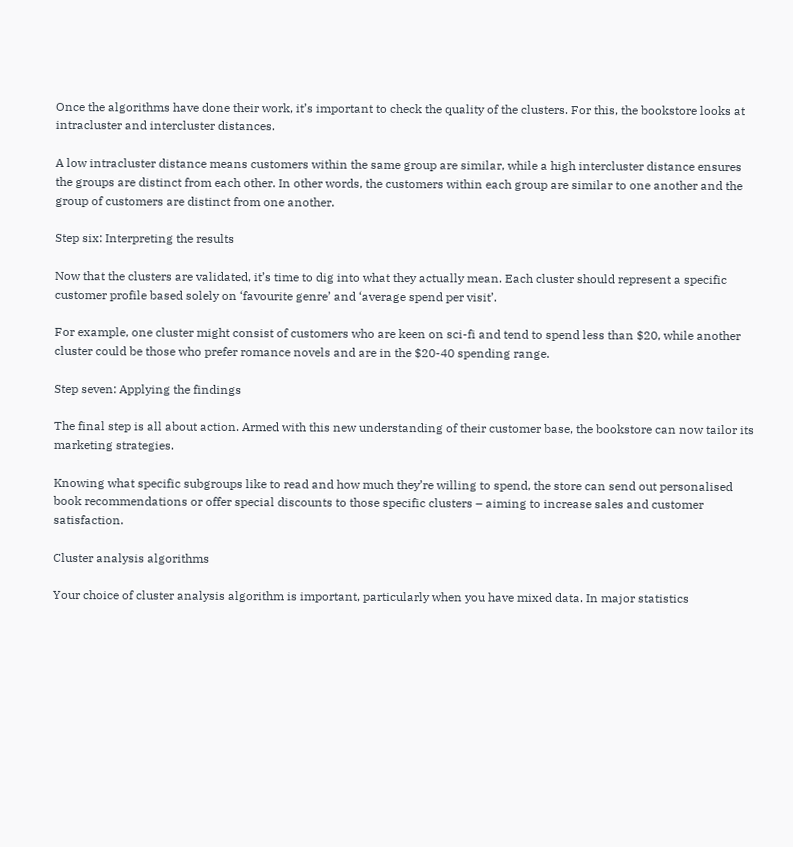Once the algorithms have done their work, it’s important to check the quality of the clusters. For this, the bookstore looks at intracluster and intercluster distances.

A low intracluster distance means customers within the same group are similar, while a high intercluster distance ensures the groups are distinct from each other. In other words, the customers within each group are similar to one another and the group of customers are distinct from one another.

Step six: Interpreting the results

Now that the clusters are validated, it’s time to dig into what they actually mean. Each cluster should represent a specific customer profile based solely on ‘favourite genre’ and ‘average spend per visit’.

For example, one cluster might consist of customers who are keen on sci-fi and tend to spend less than $20, while another cluster could be those who prefer romance novels and are in the $20-40 spending range.

Step seven: Applying the findings

The final step is all about action. Armed with this new understanding of their customer base, the bookstore can now tailor its marketing strategies.

Knowing what specific subgroups like to read and how much they’re willing to spend, the store can send out personalised book recommendations or offer special discounts to those specific clusters – aiming to increase sales and customer satisfaction.

Cluster analysis algorithms

Your choice of cluster analysis algorithm is important, particularly when you have mixed data. In major statistics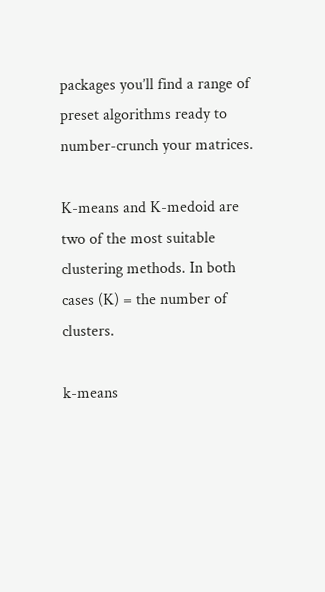packages you’ll find a range of preset algorithms ready to number-crunch your matrices.

K-means and K-medoid are two of the most suitable clustering methods. In both cases (K) = the number of clusters.

k-means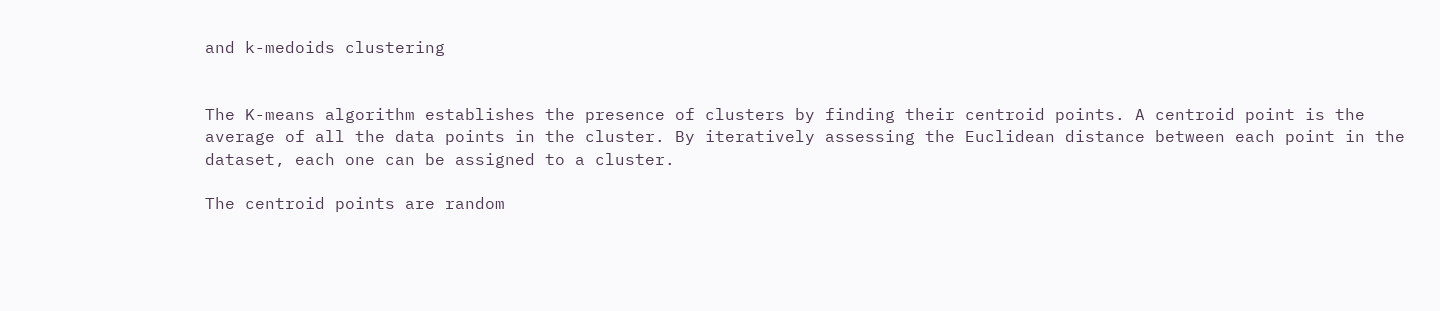and k-medoids clustering


The K-means algorithm establishes the presence of clusters by finding their centroid points. A centroid point is the average of all the data points in the cluster. By iteratively assessing the Euclidean distance between each point in the dataset, each one can be assigned to a cluster.

The centroid points are random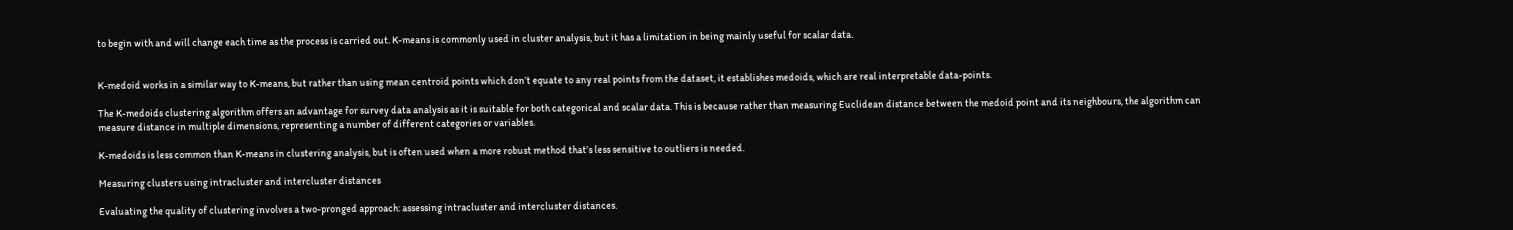to begin with and will change each time as the process is carried out. K-means is commonly used in cluster analysis, but it has a limitation in being mainly useful for scalar data.


K-medoid works in a similar way to K-means, but rather than using mean centroid points which don’t equate to any real points from the dataset, it establishes medoids, which are real interpretable data-points.

The K-medoids clustering algorithm offers an advantage for survey data analysis as it is suitable for both categorical and scalar data. This is because rather than measuring Euclidean distance between the medoid point and its neighbours, the algorithm can measure distance in multiple dimensions, representing a number of different categories or variables.

K-medoids is less common than K-means in clustering analysis, but is often used when a more robust method that’s less sensitive to outliers is needed.

Measuring clusters using intracluster and intercluster distances

Evaluating the quality of clustering involves a two-pronged approach: assessing intracluster and intercluster distances.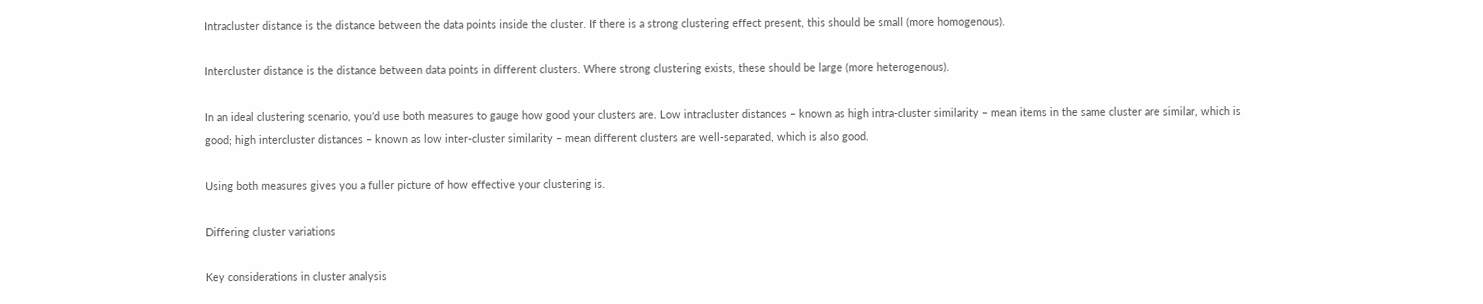Intracluster distance is the distance between the data points inside the cluster. If there is a strong clustering effect present, this should be small (more homogenous).

Intercluster distance is the distance between data points in different clusters. Where strong clustering exists, these should be large (more heterogenous).

In an ideal clustering scenario, you’d use both measures to gauge how good your clusters are. Low intracluster distances – known as high intra-cluster similarity – mean items in the same cluster are similar, which is good; high intercluster distances – known as low inter-cluster similarity – mean different clusters are well-separated, which is also good.

Using both measures gives you a fuller picture of how effective your clustering is.

Differing cluster variations

Key considerations in cluster analysis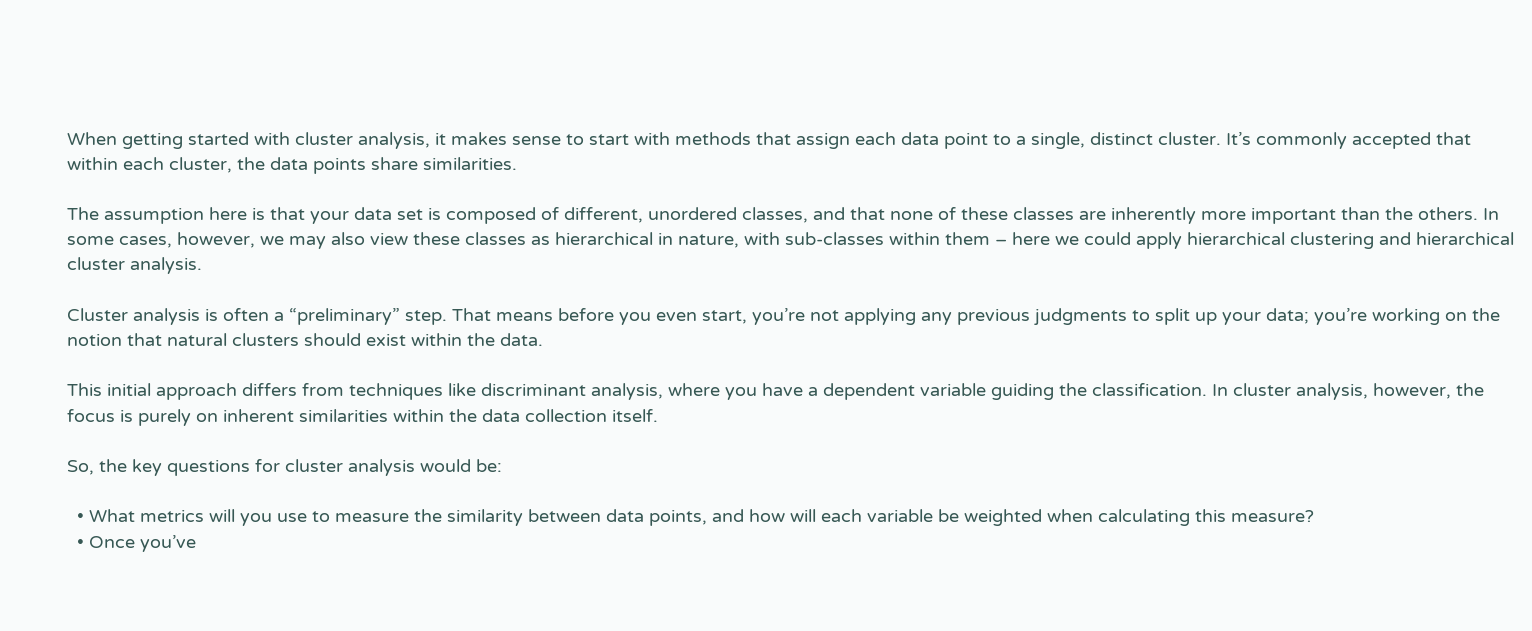When getting started with cluster analysis, it makes sense to start with methods that assign each data point to a single, distinct cluster. It’s commonly accepted that within each cluster, the data points share similarities.

The assumption here is that your data set is composed of different, unordered classes, and that none of these classes are inherently more important than the others. In some cases, however, we may also view these classes as hierarchical in nature, with sub-classes within them – here we could apply hierarchical clustering and hierarchical cluster analysis.

Cluster analysis is often a “preliminary” step. That means before you even start, you’re not applying any previous judgments to split up your data; you’re working on the notion that natural clusters should exist within the data.

This initial approach differs from techniques like discriminant analysis, where you have a dependent variable guiding the classification. In cluster analysis, however, the focus is purely on inherent similarities within the data collection itself.

So, the key questions for cluster analysis would be:

  • What metrics will you use to measure the similarity between data points, and how will each variable be weighted when calculating this measure?
  • Once you’ve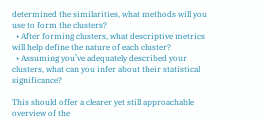determined the similarities, what methods will you use to form the clusters?
  • After forming clusters, what descriptive metrics will help define the nature of each cluster?
  • Assuming you’ve adequately described your clusters, what can you infer about their statistical significance?

This should offer a clearer yet still approachable overview of the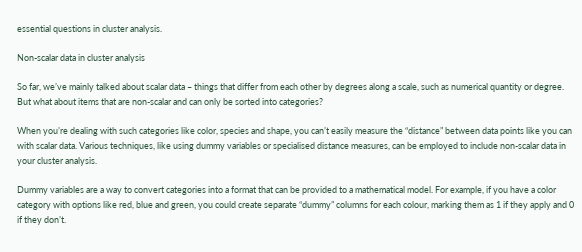essential questions in cluster analysis.

Non-scalar data in cluster analysis

So far, we’ve mainly talked about scalar data – things that differ from each other by degrees along a scale, such as numerical quantity or degree. But what about items that are non-scalar and can only be sorted into categories?

When you’re dealing with such categories like color, species and shape, you can’t easily measure the “distance” between data points like you can with scalar data. Various techniques, like using dummy variables or specialised distance measures, can be employed to include non-scalar data in your cluster analysis.

Dummy variables are a way to convert categories into a format that can be provided to a mathematical model. For example, if you have a color category with options like red, blue and green, you could create separate “dummy” columns for each colour, marking them as 1 if they apply and 0 if they don’t.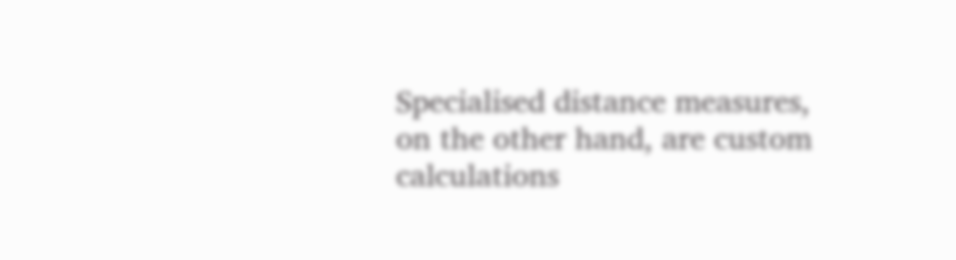Specialised distance measures, on the other hand, are custom calculations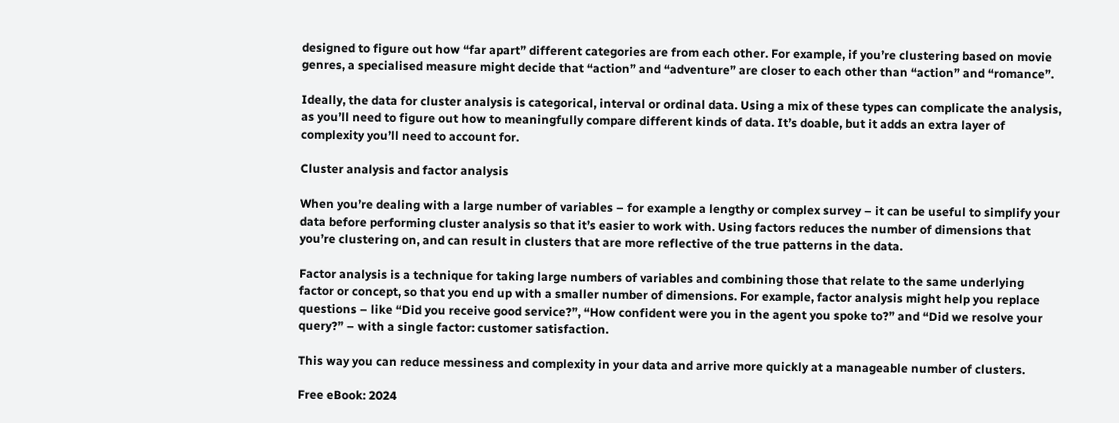designed to figure out how “far apart” different categories are from each other. For example, if you’re clustering based on movie genres, a specialised measure might decide that “action” and “adventure” are closer to each other than “action” and “romance”.

Ideally, the data for cluster analysis is categorical, interval or ordinal data. Using a mix of these types can complicate the analysis, as you’ll need to figure out how to meaningfully compare different kinds of data. It’s doable, but it adds an extra layer of complexity you’ll need to account for.

Cluster analysis and factor analysis

When you’re dealing with a large number of variables – for example a lengthy or complex survey – it can be useful to simplify your data before performing cluster analysis so that it’s easier to work with. Using factors reduces the number of dimensions that you’re clustering on, and can result in clusters that are more reflective of the true patterns in the data.

Factor analysis is a technique for taking large numbers of variables and combining those that relate to the same underlying factor or concept, so that you end up with a smaller number of dimensions. For example, factor analysis might help you replace questions – like “Did you receive good service?”, “How confident were you in the agent you spoke to?” and “Did we resolve your query?” – with a single factor: customer satisfaction.

This way you can reduce messiness and complexity in your data and arrive more quickly at a manageable number of clusters.

Free eBook: 2024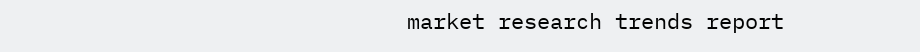market research trends report